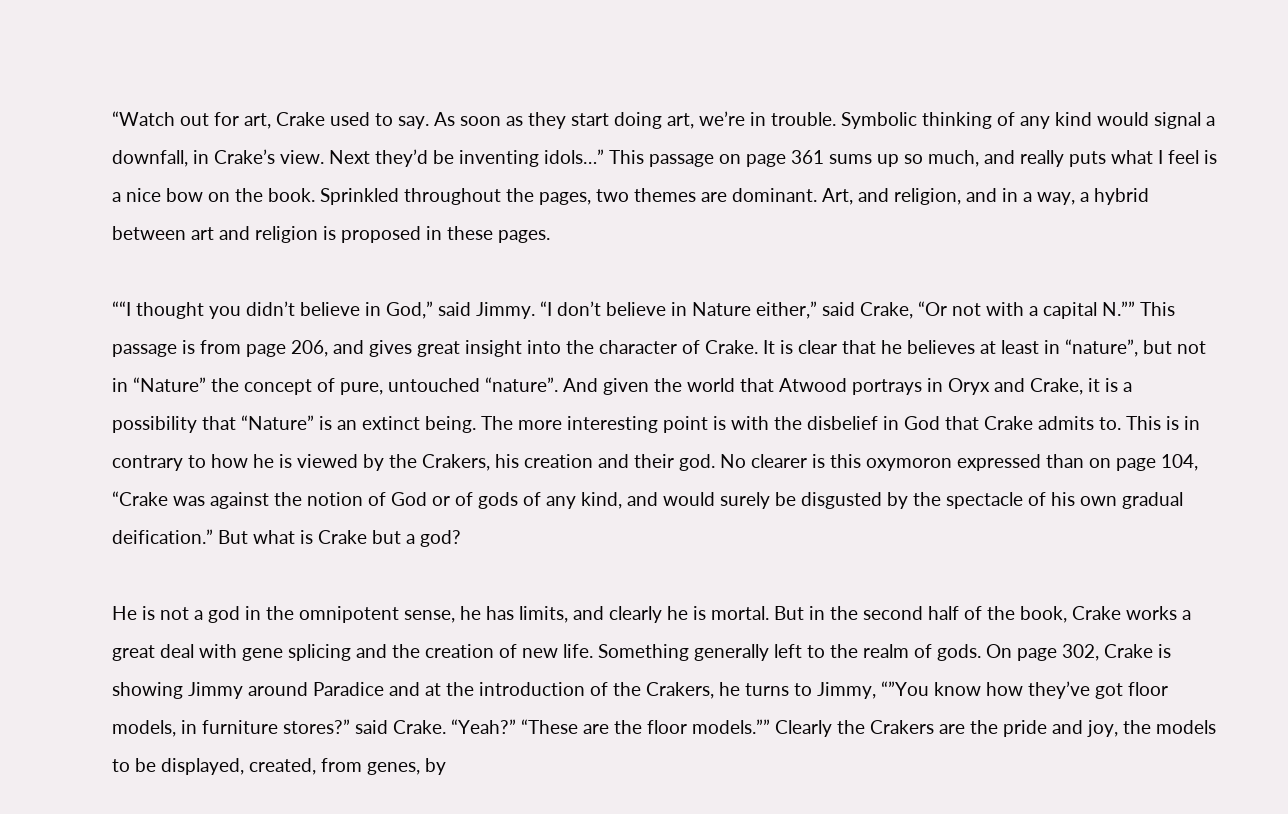“Watch out for art, Crake used to say. As soon as they start doing art, we’re in trouble. Symbolic thinking of any kind would signal a downfall, in Crake’s view. Next they’d be inventing idols…” This passage on page 361 sums up so much, and really puts what I feel is a nice bow on the book. Sprinkled throughout the pages, two themes are dominant. Art, and religion, and in a way, a hybrid between art and religion is proposed in these pages.

““I thought you didn’t believe in God,” said Jimmy. “I don’t believe in Nature either,” said Crake, “Or not with a capital N.”” This passage is from page 206, and gives great insight into the character of Crake. It is clear that he believes at least in “nature”, but not in “Nature” the concept of pure, untouched “nature”. And given the world that Atwood portrays in Oryx and Crake, it is a possibility that “Nature” is an extinct being. The more interesting point is with the disbelief in God that Crake admits to. This is in contrary to how he is viewed by the Crakers, his creation and their god. No clearer is this oxymoron expressed than on page 104, “Crake was against the notion of God or of gods of any kind, and would surely be disgusted by the spectacle of his own gradual deification.” But what is Crake but a god?

He is not a god in the omnipotent sense, he has limits, and clearly he is mortal. But in the second half of the book, Crake works a great deal with gene splicing and the creation of new life. Something generally left to the realm of gods. On page 302, Crake is showing Jimmy around Paradice and at the introduction of the Crakers, he turns to Jimmy, “”You know how they’ve got floor models, in furniture stores?” said Crake. “Yeah?” “These are the floor models.”” Clearly the Crakers are the pride and joy, the models to be displayed, created, from genes, by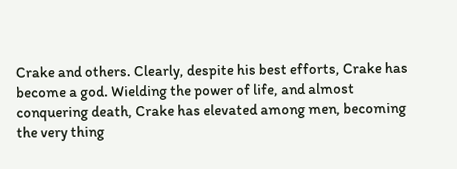Crake and others. Clearly, despite his best efforts, Crake has become a god. Wielding the power of life, and almost conquering death, Crake has elevated among men, becoming the very thing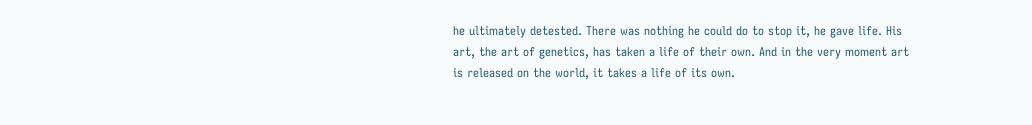he ultimately detested. There was nothing he could do to stop it, he gave life. His art, the art of genetics, has taken a life of their own. And in the very moment art is released on the world, it takes a life of its own.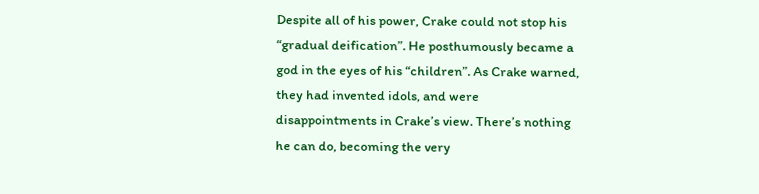Despite all of his power, Crake could not stop his “gradual deification”. He posthumously became a god in the eyes of his “children”. As Crake warned, they had invented idols, and were disappointments in Crake’s view. There’s nothing he can do, becoming the very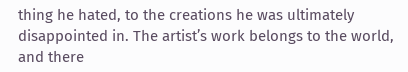thing he hated, to the creations he was ultimately disappointed in. The artist’s work belongs to the world, and there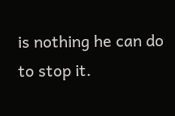is nothing he can do to stop it.